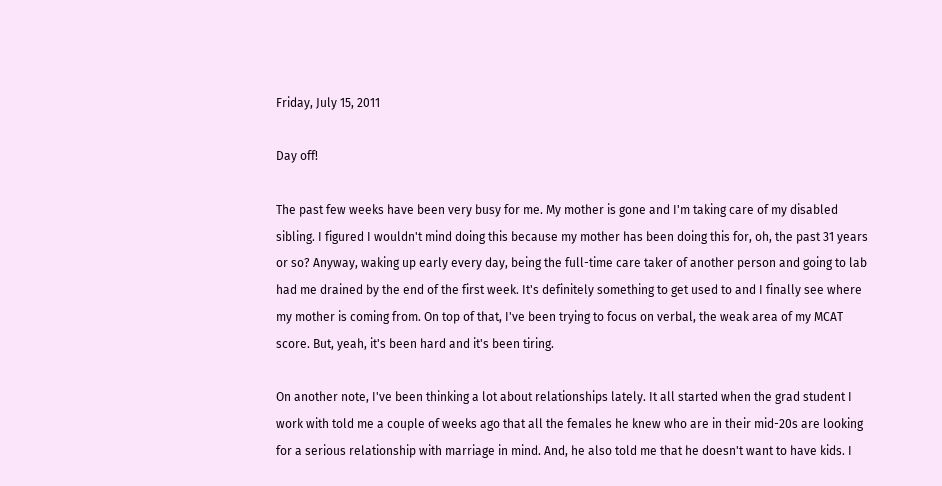Friday, July 15, 2011

Day off!

The past few weeks have been very busy for me. My mother is gone and I'm taking care of my disabled sibling. I figured I wouldn't mind doing this because my mother has been doing this for, oh, the past 31 years or so? Anyway, waking up early every day, being the full-time care taker of another person and going to lab had me drained by the end of the first week. It's definitely something to get used to and I finally see where my mother is coming from. On top of that, I've been trying to focus on verbal, the weak area of my MCAT score. But, yeah, it's been hard and it's been tiring.

On another note, I've been thinking a lot about relationships lately. It all started when the grad student I work with told me a couple of weeks ago that all the females he knew who are in their mid-20s are looking for a serious relationship with marriage in mind. And, he also told me that he doesn't want to have kids. I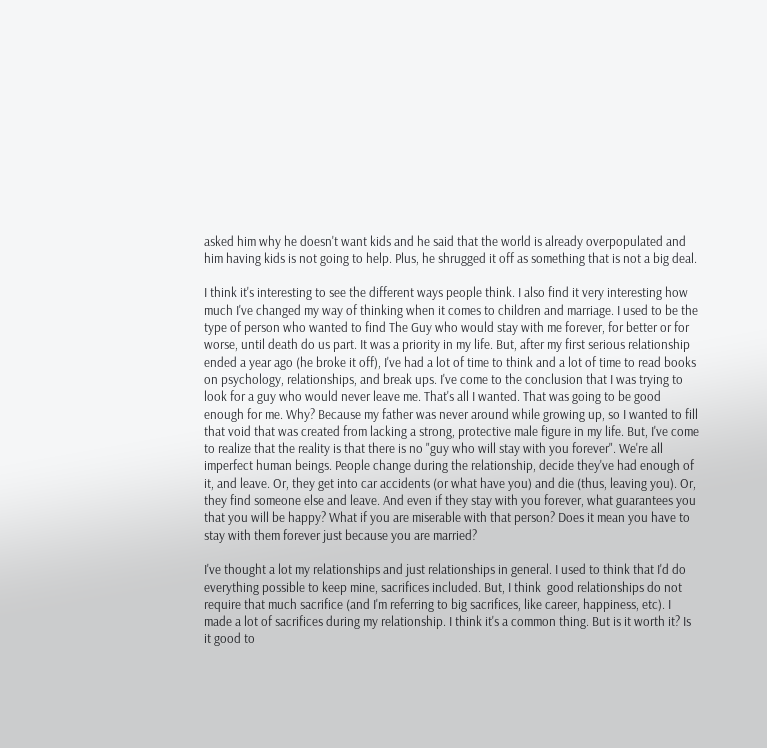asked him why he doesn't want kids and he said that the world is already overpopulated and him having kids is not going to help. Plus, he shrugged it off as something that is not a big deal.

I think it's interesting to see the different ways people think. I also find it very interesting how much I've changed my way of thinking when it comes to children and marriage. I used to be the type of person who wanted to find The Guy who would stay with me forever, for better or for worse, until death do us part. It was a priority in my life. But, after my first serious relationship ended a year ago (he broke it off), I've had a lot of time to think and a lot of time to read books on psychology, relationships, and break ups. I've come to the conclusion that I was trying to look for a guy who would never leave me. That's all I wanted. That was going to be good enough for me. Why? Because my father was never around while growing up, so I wanted to fill that void that was created from lacking a strong, protective male figure in my life. But, I've come to realize that the reality is that there is no "guy who will stay with you forever". We're all imperfect human beings. People change during the relationship, decide they've had enough of it, and leave. Or, they get into car accidents (or what have you) and die (thus, leaving you). Or, they find someone else and leave. And even if they stay with you forever, what guarantees you that you will be happy? What if you are miserable with that person? Does it mean you have to stay with them forever just because you are married?

I've thought a lot my relationships and just relationships in general. I used to think that I'd do everything possible to keep mine, sacrifices included. But, I think  good relationships do not require that much sacrifice (and I'm referring to big sacrifices, like career, happiness, etc). I made a lot of sacrifices during my relationship. I think it's a common thing. But is it worth it? Is it good to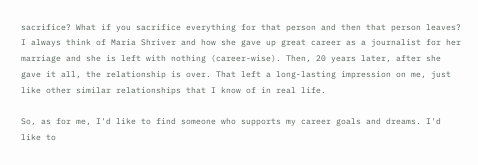sacrifice? What if you sacrifice everything for that person and then that person leaves? I always think of Maria Shriver and how she gave up great career as a journalist for her marriage and she is left with nothing (career-wise). Then, 20 years later, after she gave it all, the relationship is over. That left a long-lasting impression on me, just like other similar relationships that I know of in real life.

So, as for me, I'd like to find someone who supports my career goals and dreams. I'd like to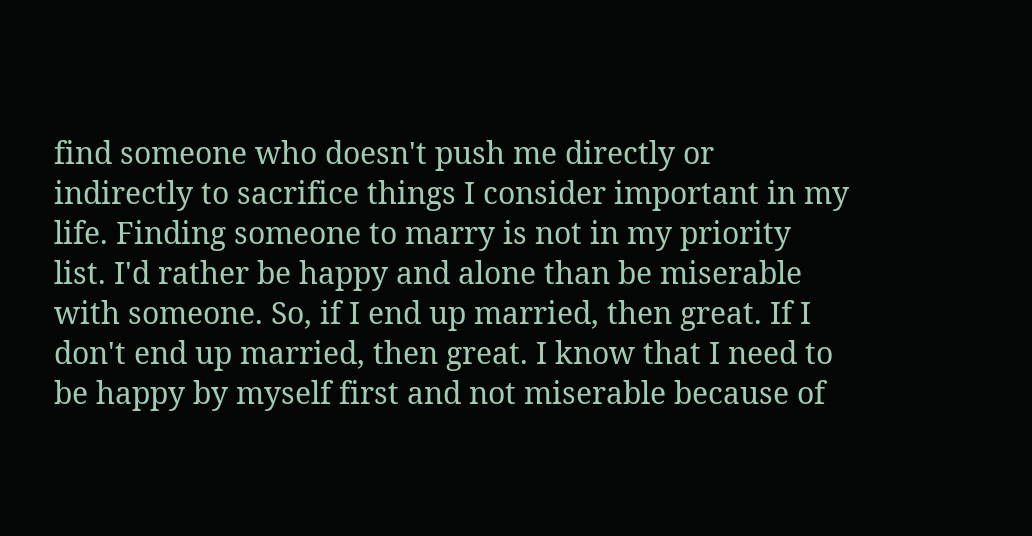find someone who doesn't push me directly or indirectly to sacrifice things I consider important in my life. Finding someone to marry is not in my priority list. I'd rather be happy and alone than be miserable with someone. So, if I end up married, then great. If I don't end up married, then great. I know that I need to be happy by myself first and not miserable because of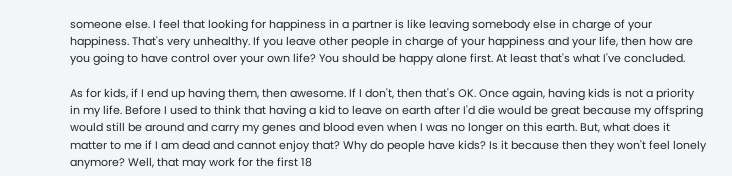someone else. I feel that looking for happiness in a partner is like leaving somebody else in charge of your happiness. That's very unhealthy. If you leave other people in charge of your happiness and your life, then how are you going to have control over your own life? You should be happy alone first. At least that's what I've concluded.

As for kids, if I end up having them, then awesome. If I don't, then that's OK. Once again, having kids is not a priority in my life. Before I used to think that having a kid to leave on earth after I'd die would be great because my offspring would still be around and carry my genes and blood even when I was no longer on this earth. But, what does it matter to me if I am dead and cannot enjoy that? Why do people have kids? Is it because then they won't feel lonely anymore? Well, that may work for the first 18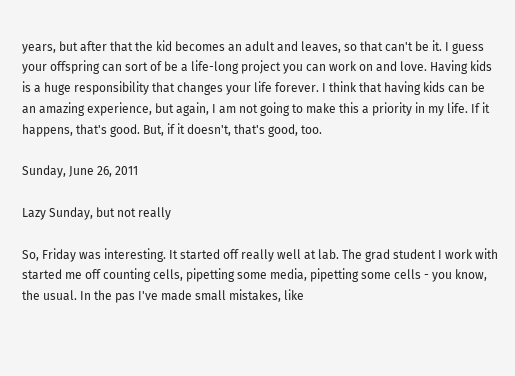years, but after that the kid becomes an adult and leaves, so that can't be it. I guess your offspring can sort of be a life-long project you can work on and love. Having kids is a huge responsibility that changes your life forever. I think that having kids can be an amazing experience, but again, I am not going to make this a priority in my life. If it happens, that's good. But, if it doesn't, that's good, too.

Sunday, June 26, 2011

Lazy Sunday, but not really

So, Friday was interesting. It started off really well at lab. The grad student I work with started me off counting cells, pipetting some media, pipetting some cells - you know, the usual. In the pas I've made small mistakes, like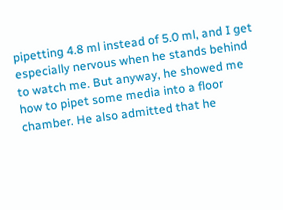pipetting 4.8 ml instead of 5.0 ml, and I get especially nervous when he stands behind to watch me. But anyway, he showed me how to pipet some media into a floor chamber. He also admitted that he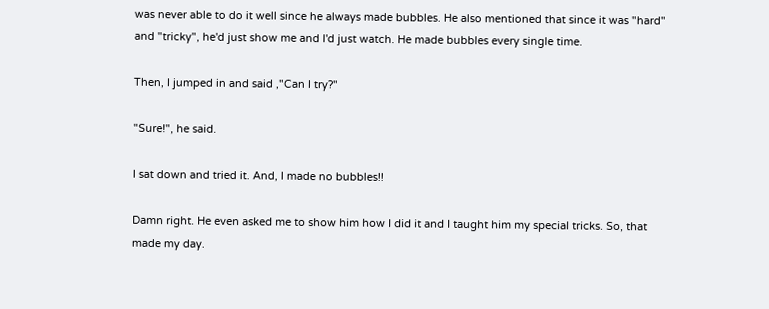was never able to do it well since he always made bubbles. He also mentioned that since it was "hard" and "tricky", he'd just show me and I'd just watch. He made bubbles every single time.

Then, I jumped in and said ,"Can I try?"

"Sure!", he said.

I sat down and tried it. And, I made no bubbles!!

Damn right. He even asked me to show him how I did it and I taught him my special tricks. So, that made my day.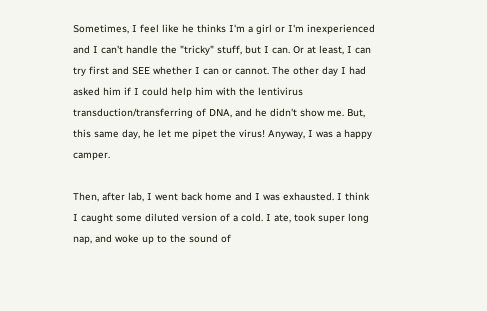Sometimes, I feel like he thinks I'm a girl or I'm inexperienced and I can't handle the "tricky" stuff, but I can. Or at least, I can try first and SEE whether I can or cannot. The other day I had asked him if I could help him with the lentivirus transduction/transferring of DNA, and he didn't show me. But, this same day, he let me pipet the virus! Anyway, I was a happy camper.

Then, after lab, I went back home and I was exhausted. I think I caught some diluted version of a cold. I ate, took super long nap, and woke up to the sound of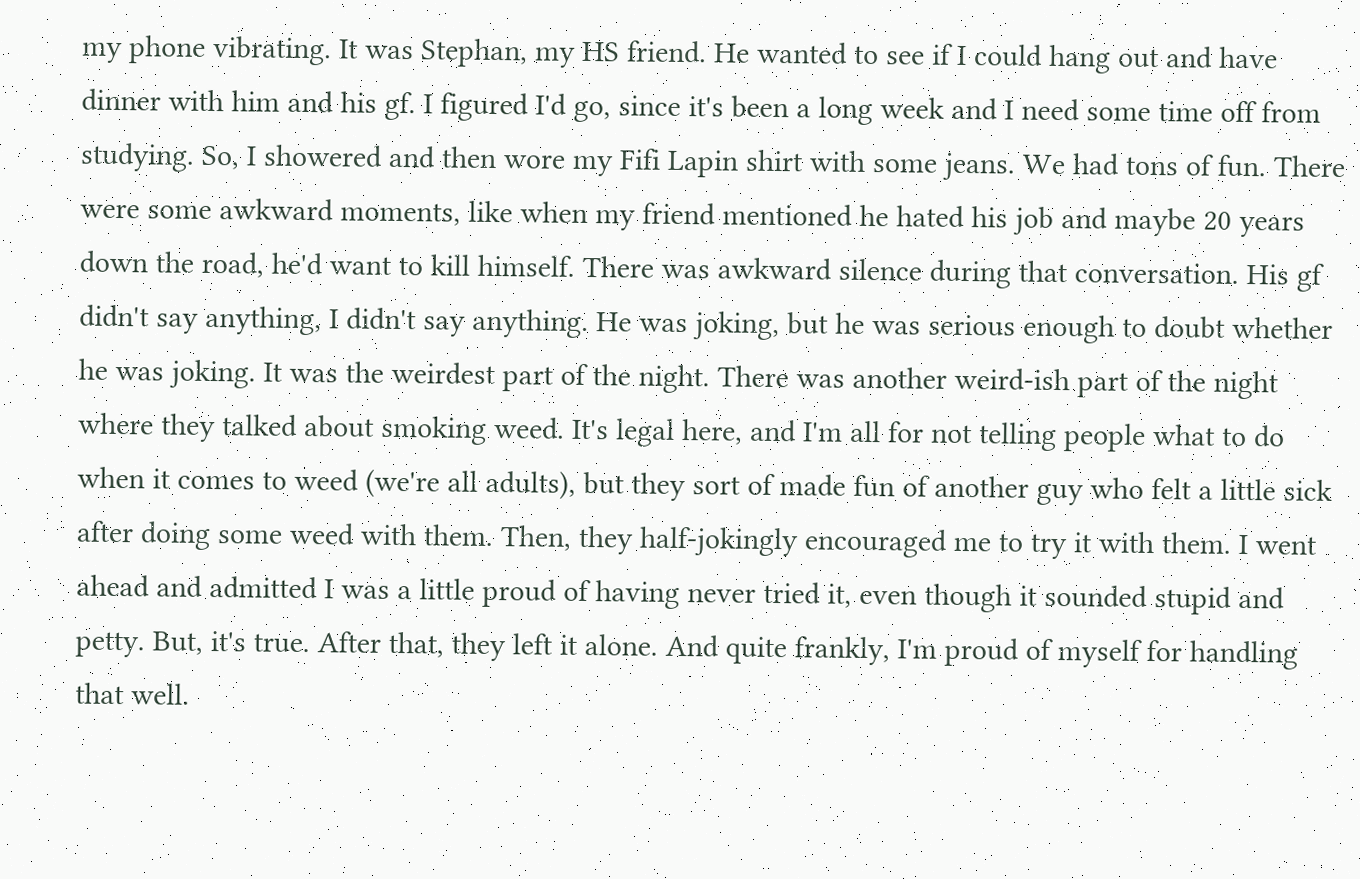my phone vibrating. It was Stephan, my HS friend. He wanted to see if I could hang out and have dinner with him and his gf. I figured I'd go, since it's been a long week and I need some time off from studying. So, I showered and then wore my Fifi Lapin shirt with some jeans. We had tons of fun. There were some awkward moments, like when my friend mentioned he hated his job and maybe 20 years down the road, he'd want to kill himself. There was awkward silence during that conversation. His gf didn't say anything, I didn't say anything. He was joking, but he was serious enough to doubt whether he was joking. It was the weirdest part of the night. There was another weird-ish part of the night where they talked about smoking weed. It's legal here, and I'm all for not telling people what to do when it comes to weed (we're all adults), but they sort of made fun of another guy who felt a little sick after doing some weed with them. Then, they half-jokingly encouraged me to try it with them. I went ahead and admitted I was a little proud of having never tried it, even though it sounded stupid and petty. But, it's true. After that, they left it alone. And quite frankly, I'm proud of myself for handling that well.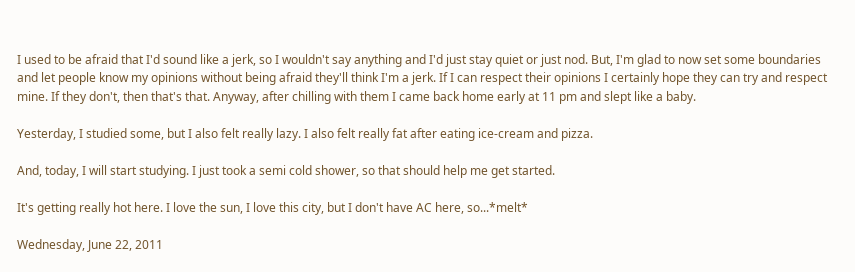I used to be afraid that I'd sound like a jerk, so I wouldn't say anything and I'd just stay quiet or just nod. But, I'm glad to now set some boundaries and let people know my opinions without being afraid they'll think I'm a jerk. If I can respect their opinions I certainly hope they can try and respect mine. If they don't, then that's that. Anyway, after chilling with them I came back home early at 11 pm and slept like a baby.

Yesterday, I studied some, but I also felt really lazy. I also felt really fat after eating ice-cream and pizza.

And, today, I will start studying. I just took a semi cold shower, so that should help me get started.

It's getting really hot here. I love the sun, I love this city, but I don't have AC here, so...*melt*

Wednesday, June 22, 2011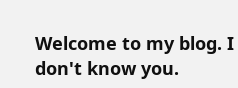Welcome to my blog. I don't know you.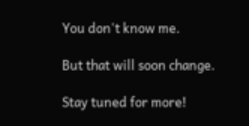You don't know me.

But that will soon change.

Stay tuned for more!